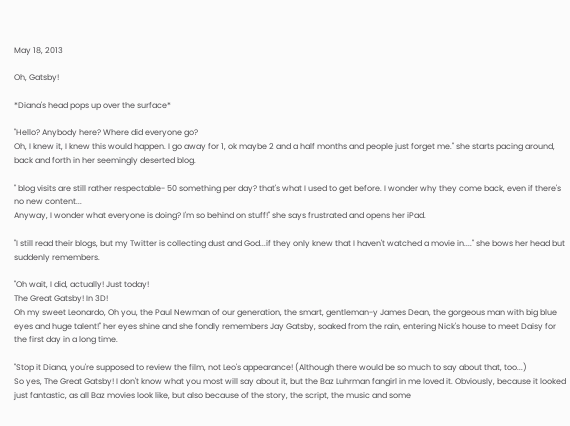May 18, 2013

Oh, Gatsby!

*Diana's head pops up over the surface*

"Hello? Anybody here? Where did everyone go?
Oh, I knew it, I knew this would happen. I go away for 1, ok maybe 2 and a half months and people just forget me." she starts pacing around, back and forth in her seemingly deserted blog.

" blog visits are still rather respectable- 50 something per day? that's what I used to get before. I wonder why they come back, even if there's no new content...
Anyway, I wonder what everyone is doing? I'm so behind on stuff!" she says frustrated and opens her iPad.

"I still read their blogs, but my Twitter is collecting dust and God...if they only knew that I haven't watched a movie in...." she bows her head but suddenly remembers.

"Oh wait, I did, actually! Just today!
The Great Gatsby! In 3D!
Oh my sweet Leonardo, Oh you, the Paul Newman of our generation, the smart, gentleman-y James Dean, the gorgeous man with big blue eyes and huge talent!" her eyes shine and she fondly remembers Jay Gatsby, soaked from the rain, entering Nick's house to meet Daisy for the first day in a long time.

"Stop it Diana, you're supposed to review the film, not Leo's appearance! (Although there would be so much to say about that, too...)
So yes, The Great Gatsby! I don't know what you most will say about it, but the Baz Luhrman fangirl in me loved it. Obviously, because it looked just fantastic, as all Baz movies look like, but also because of the story, the script, the music and some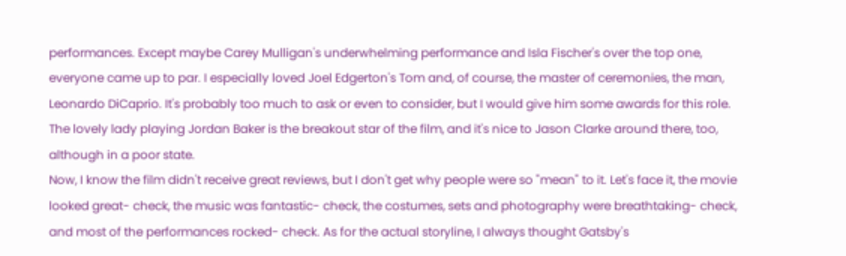performances. Except maybe Carey Mulligan's underwhelming performance and Isla Fischer's over the top one, everyone came up to par. I especially loved Joel Edgerton's Tom and, of course, the master of ceremonies, the man, Leonardo DiCaprio. It's probably too much to ask or even to consider, but I would give him some awards for this role. The lovely lady playing Jordan Baker is the breakout star of the film, and it's nice to Jason Clarke around there, too, although in a poor state.
Now, I know the film didn't receive great reviews, but I don't get why people were so "mean" to it. Let's face it, the movie looked great- check, the music was fantastic- check, the costumes, sets and photography were breathtaking- check, and most of the performances rocked- check. As for the actual storyline, I always thought Gatsby's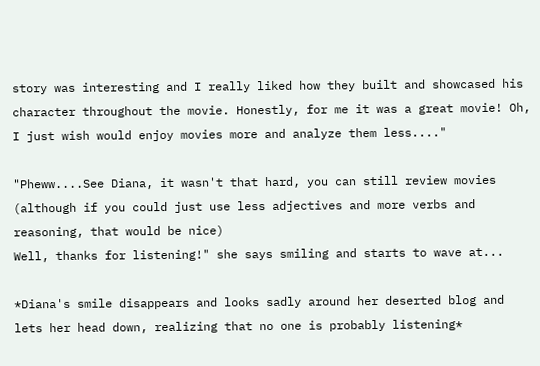story was interesting and I really liked how they built and showcased his character throughout the movie. Honestly, for me it was a great movie! Oh, I just wish would enjoy movies more and analyze them less...."

"Pheww....See Diana, it wasn't that hard, you can still review movies (although if you could just use less adjectives and more verbs and reasoning, that would be nice)
Well, thanks for listening!" she says smiling and starts to wave at...

*Diana's smile disappears and looks sadly around her deserted blog and lets her head down, realizing that no one is probably listening*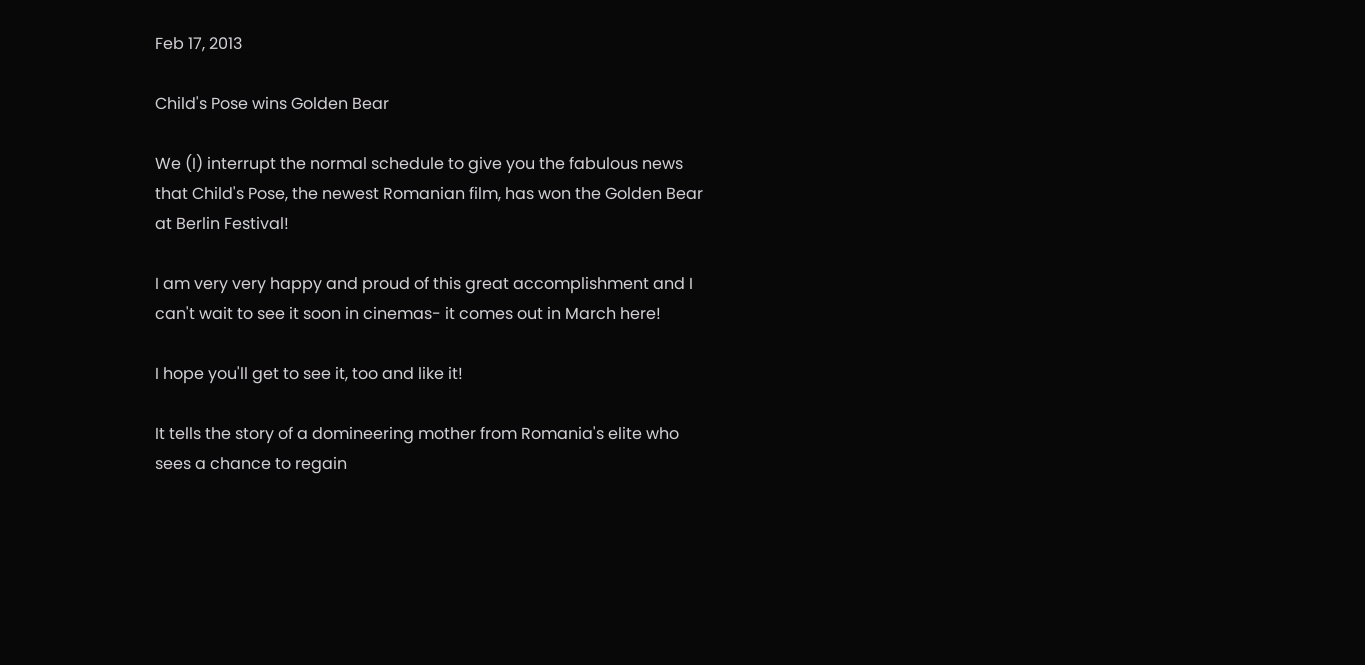Feb 17, 2013

Child's Pose wins Golden Bear

We (I) interrupt the normal schedule to give you the fabulous news that Child's Pose, the newest Romanian film, has won the Golden Bear at Berlin Festival!

I am very very happy and proud of this great accomplishment and I can't wait to see it soon in cinemas- it comes out in March here!

I hope you'll get to see it, too and like it!

It tells the story of a domineering mother from Romania's elite who sees a chance to regain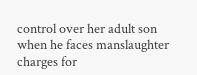control over her adult son when he faces manslaughter charges for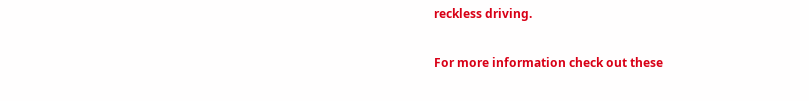reckless driving.

For more information check out these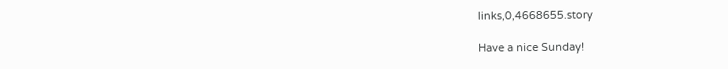links,0,4668655.story

Have a nice Sunday!